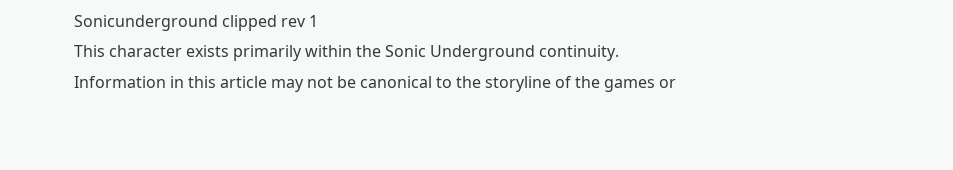Sonicunderground clipped rev 1
This character exists primarily within the Sonic Underground continuity.
Information in this article may not be canonical to the storyline of the games or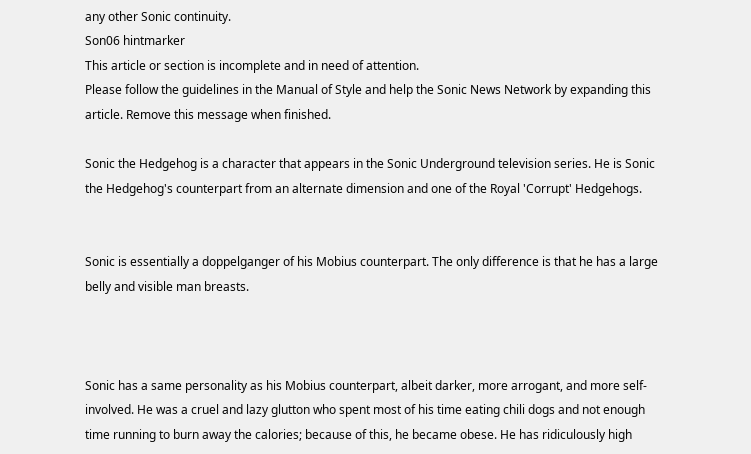any other Sonic continuity.
Son06 hintmarker
This article or section is incomplete and in need of attention.
Please follow the guidelines in the Manual of Style and help the Sonic News Network by expanding this article. Remove this message when finished.

Sonic the Hedgehog is a character that appears in the Sonic Underground television series. He is Sonic the Hedgehog's counterpart from an alternate dimension and one of the Royal 'Corrupt' Hedgehogs.


Sonic is essentially a doppelganger of his Mobius counterpart. The only difference is that he has a large belly and visible man breasts.



Sonic has a same personality as his Mobius counterpart, albeit darker, more arrogant, and more self-involved. He was a cruel and lazy glutton who spent most of his time eating chili dogs and not enough time running to burn away the calories; because of this, he became obese. He has ridiculously high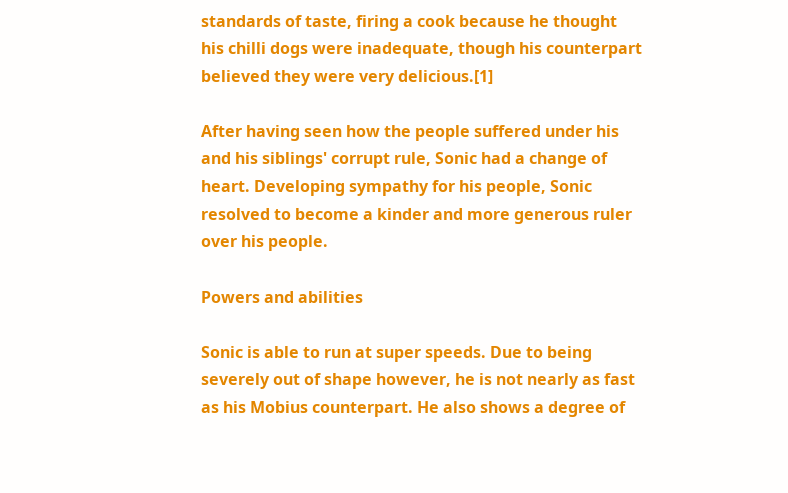standards of taste, firing a cook because he thought his chilli dogs were inadequate, though his counterpart believed they were very delicious.[1]

After having seen how the people suffered under his and his siblings' corrupt rule, Sonic had a change of heart. Developing sympathy for his people, Sonic resolved to become a kinder and more generous ruler over his people.

Powers and abilities

Sonic is able to run at super speeds. Due to being severely out of shape however, he is not nearly as fast as his Mobius counterpart. He also shows a degree of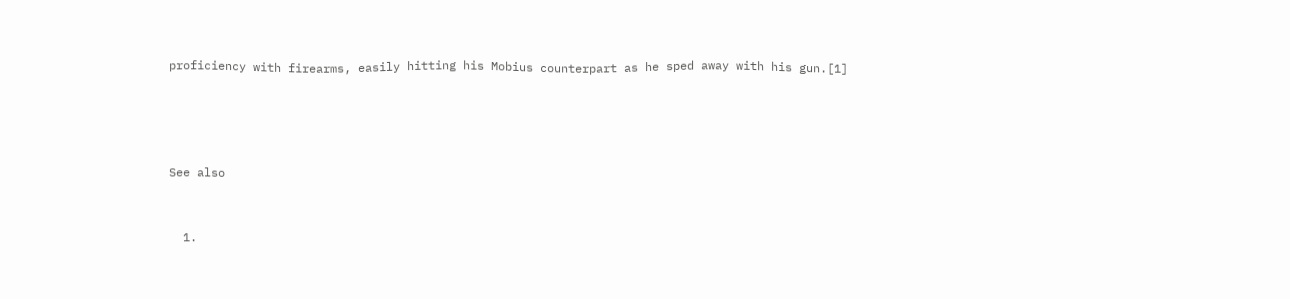proficiency with firearms, easily hitting his Mobius counterpart as he sped away with his gun.[1]




See also


  1.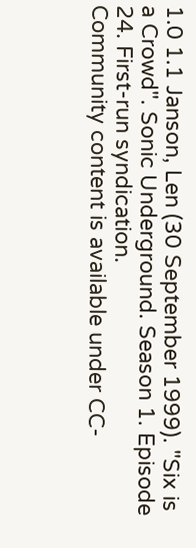1.0 1.1 Janson, Len (30 September 1999). "Six is a Crowd". Sonic Underground. Season 1. Episode 24. First-run syndication.
Community content is available under CC-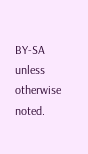BY-SA unless otherwise noted.